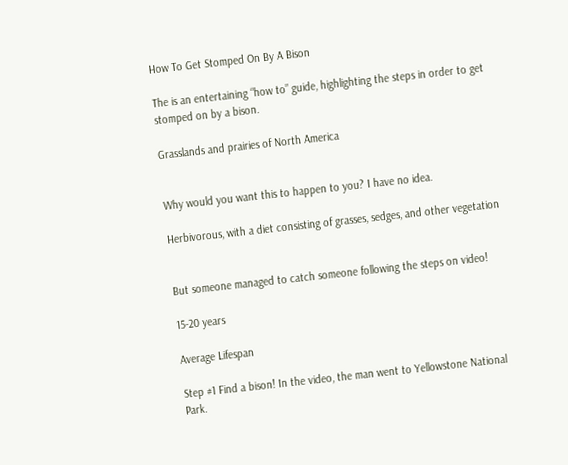How To Get Stomped On By A Bison

The is an entertaining “how to” guide, highlighting the steps in order to get stomped on by a bison.

Grasslands and prairies of North America


Why would you want this to happen to you? I have no idea.

Herbivorous, with a diet consisting of grasses, sedges, and other vegetation


But someone managed to catch someone following the steps on video!

15-20 years

Average Lifespan

Step #1 Find a bison! In the video, the man went to Yellowstone National Park.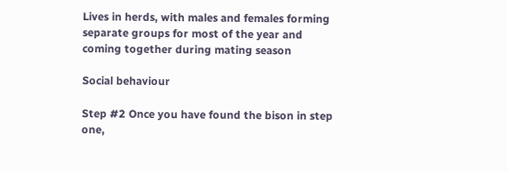Lives in herds, with males and females forming separate groups for most of the year and coming together during mating season

Social behaviour

Step #2 Once you have found the bison in step one,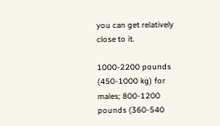you can get relatively close to it.

1000-2200 pounds (450-1000 kg) for males; 800-1200 pounds (360-540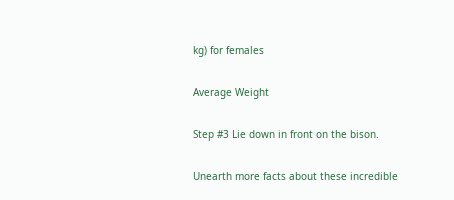kg) for females

Average Weight

Step #3 Lie down in front on the bison.

Unearth more facts about these incredible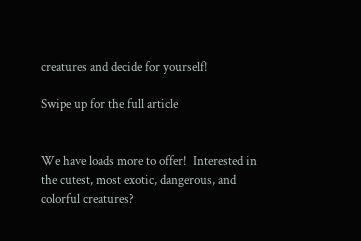creatures and decide for yourself!

Swipe up for the full article


We have loads more to offer!  Interested in the cutest, most exotic, dangerous, and colorful creatures?